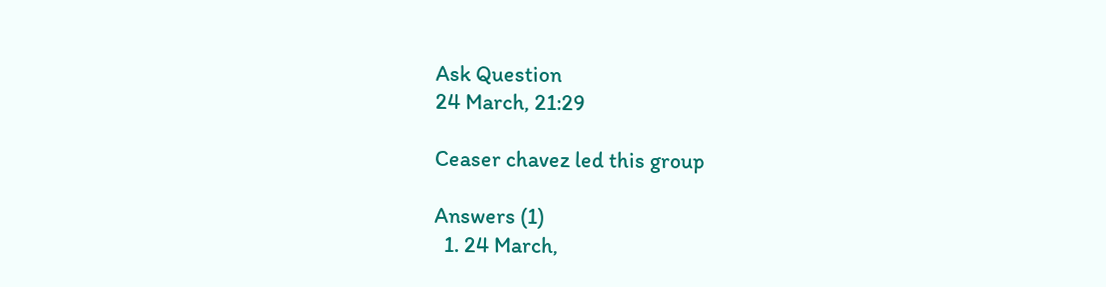Ask Question
24 March, 21:29

Ceaser chavez led this group

Answers (1)
  1. 24 March,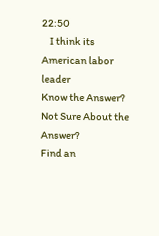22:50
    I think its American labor leader
Know the Answer?
Not Sure About the Answer?
Find an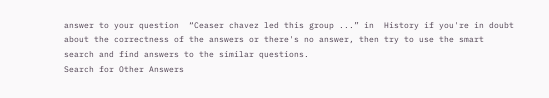answer to your question  “Ceaser chavez led this group ...” in  History if you're in doubt about the correctness of the answers or there's no answer, then try to use the smart search and find answers to the similar questions.
Search for Other Answers